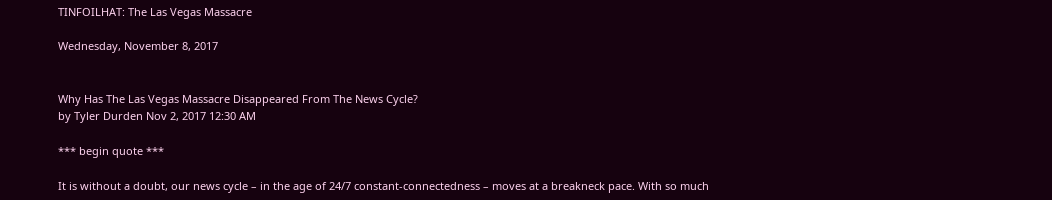TINFOILHAT: The Las Vegas Massacre

Wednesday, November 8, 2017


Why Has The Las Vegas Massacre Disappeared From The News Cycle?
by Tyler Durden Nov 2, 2017 12:30 AM

*** begin quote ***

It is without a doubt, our news cycle – in the age of 24/7 constant-connectedness – moves at a breakneck pace. With so much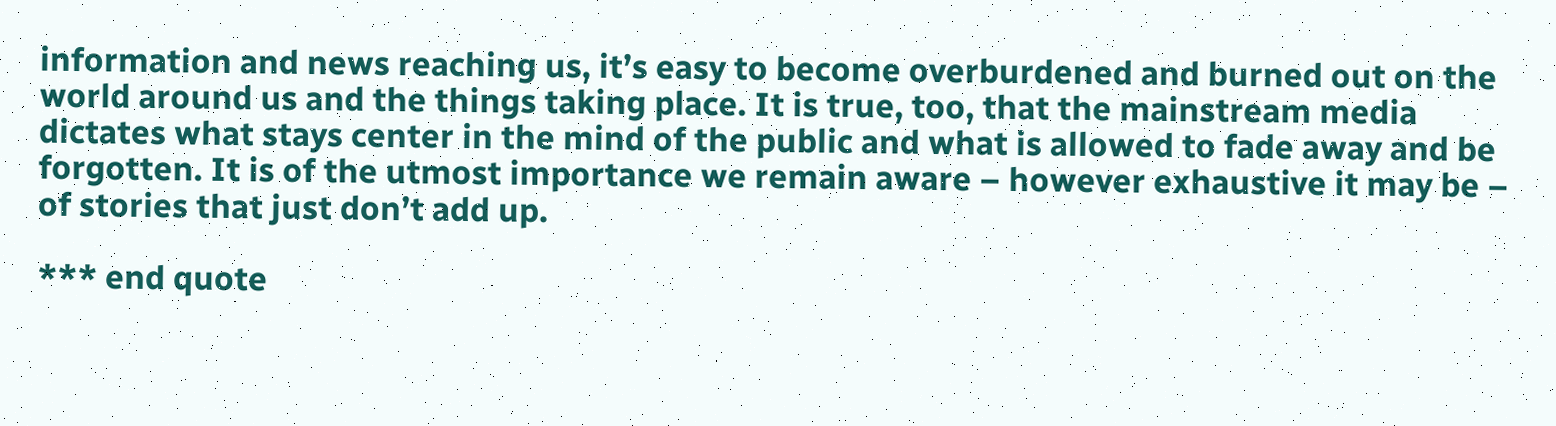information and news reaching us, it’s easy to become overburdened and burned out on the world around us and the things taking place. It is true, too, that the mainstream media dictates what stays center in the mind of the public and what is allowed to fade away and be forgotten. It is of the utmost importance we remain aware – however exhaustive it may be – of stories that just don’t add up.

*** end quote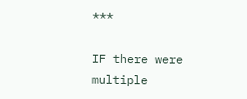***

IF there were multiple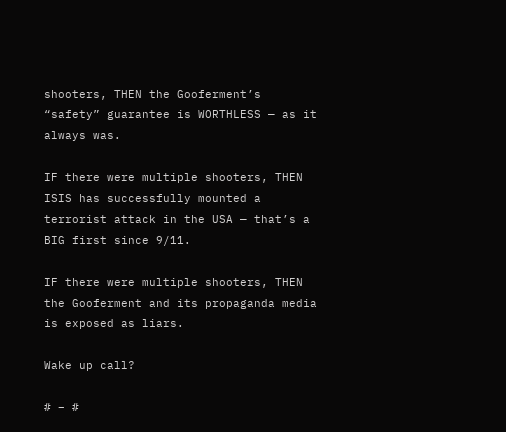shooters, THEN the Gooferment’s “safety” guarantee is WORTHLESS — as it always was.

IF there were multiple shooters, THEN ISIS has successfully mounted a terrorist attack in the USA — that’s a BIG first since 9/11.

IF there were multiple shooters, THEN the Gooferment and its propaganda media is exposed as liars.

Wake up call?

# – #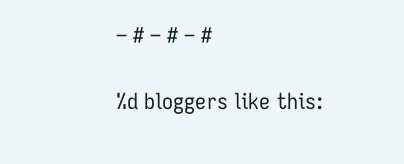– # – # – #

%d bloggers like this: